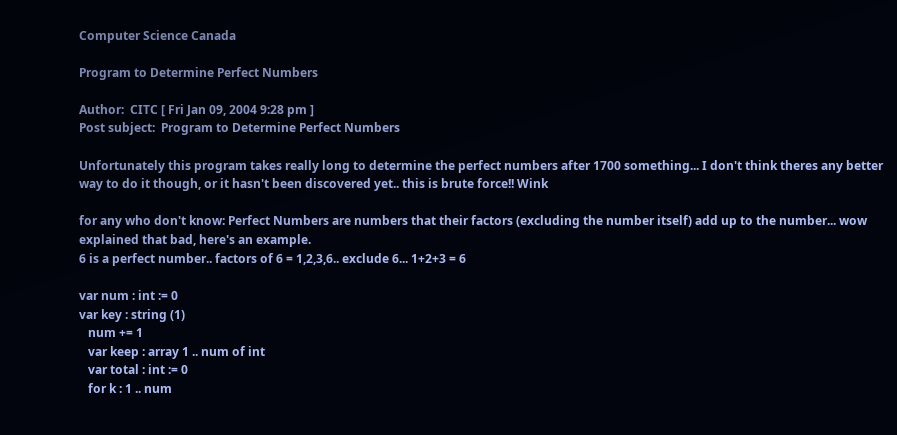Computer Science Canada

Program to Determine Perfect Numbers

Author:  CITC [ Fri Jan 09, 2004 9:28 pm ]
Post subject:  Program to Determine Perfect Numbers

Unfortunately this program takes really long to determine the perfect numbers after 1700 something... I don't think theres any better way to do it though, or it hasn't been discovered yet.. this is brute force!! Wink

for any who don't know: Perfect Numbers are numbers that their factors (excluding the number itself) add up to the number... wow explained that bad, here's an example.
6 is a perfect number.. factors of 6 = 1,2,3,6.. exclude 6... 1+2+3 = 6

var num : int := 0
var key : string (1)
   num += 1
   var keep : array 1 .. num of int
   var total : int := 0
   for k : 1 .. num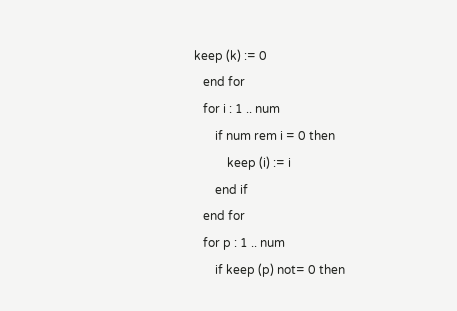keep (k) := 0
   end for
   for i : 1 .. num
       if num rem i = 0 then
           keep (i) := i
       end if
   end for
   for p : 1 .. num
       if keep (p) not= 0 then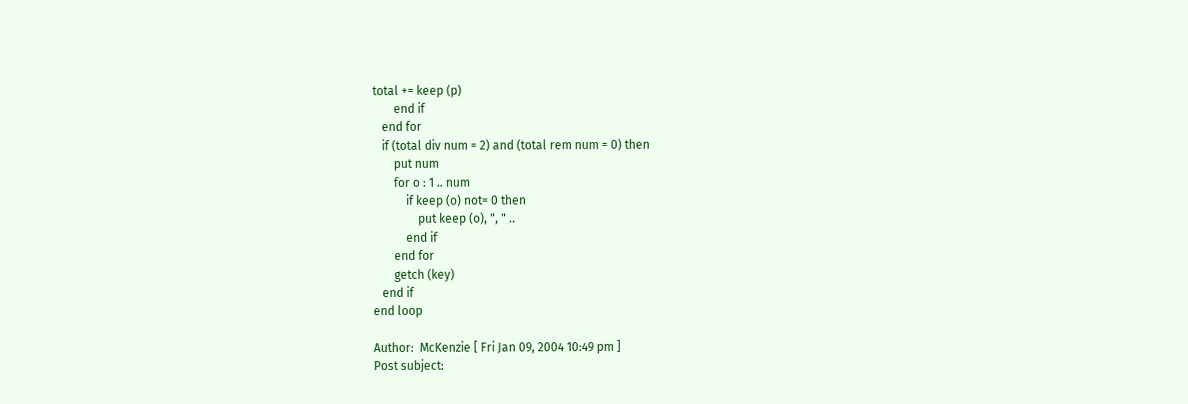total += keep (p)
       end if
   end for
   if (total div num = 2) and (total rem num = 0) then
       put num
       for o : 1 .. num
           if keep (o) not= 0 then
               put keep (o), ", " ..
           end if
       end for
       getch (key)
   end if
end loop

Author:  McKenzie [ Fri Jan 09, 2004 10:49 pm ]
Post subject: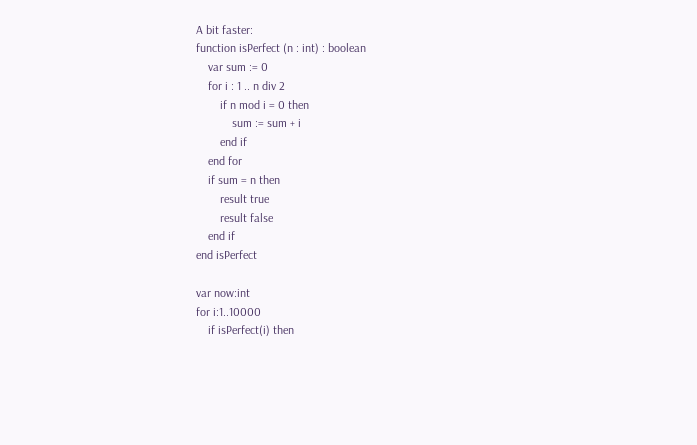A bit faster:
function isPerfect (n : int) : boolean
    var sum := 0
    for i : 1 .. n div 2
        if n mod i = 0 then
            sum := sum + i
        end if
    end for
    if sum = n then
        result true
        result false
    end if
end isPerfect

var now:int
for i:1..10000
    if isPerfect(i) then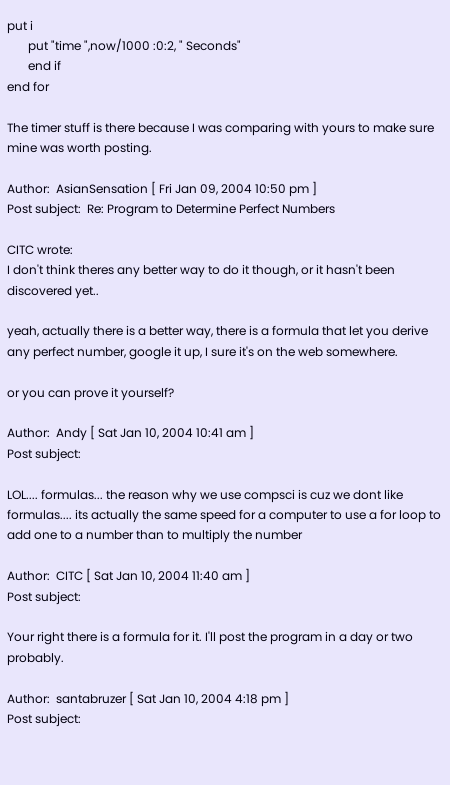put i
       put "time ",now/1000 :0:2, " Seconds"
       end if
end for

The timer stuff is there because I was comparing with yours to make sure mine was worth posting.

Author:  AsianSensation [ Fri Jan 09, 2004 10:50 pm ]
Post subject:  Re: Program to Determine Perfect Numbers

CITC wrote:
I don't think theres any better way to do it though, or it hasn't been discovered yet..

yeah, actually there is a better way, there is a formula that let you derive any perfect number, google it up, I sure it's on the web somewhere.

or you can prove it yourself?

Author:  Andy [ Sat Jan 10, 2004 10:41 am ]
Post subject:

LOL.... formulas... the reason why we use compsci is cuz we dont like formulas.... its actually the same speed for a computer to use a for loop to add one to a number than to multiply the number

Author:  CITC [ Sat Jan 10, 2004 11:40 am ]
Post subject:

Your right there is a formula for it. I'll post the program in a day or two probably.

Author:  santabruzer [ Sat Jan 10, 2004 4:18 pm ]
Post subject: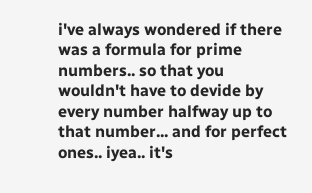i've always wondered if there was a formula for prime numbers.. so that you wouldn't have to devide by every number halfway up to that number... and for perfect ones.. iyea.. it's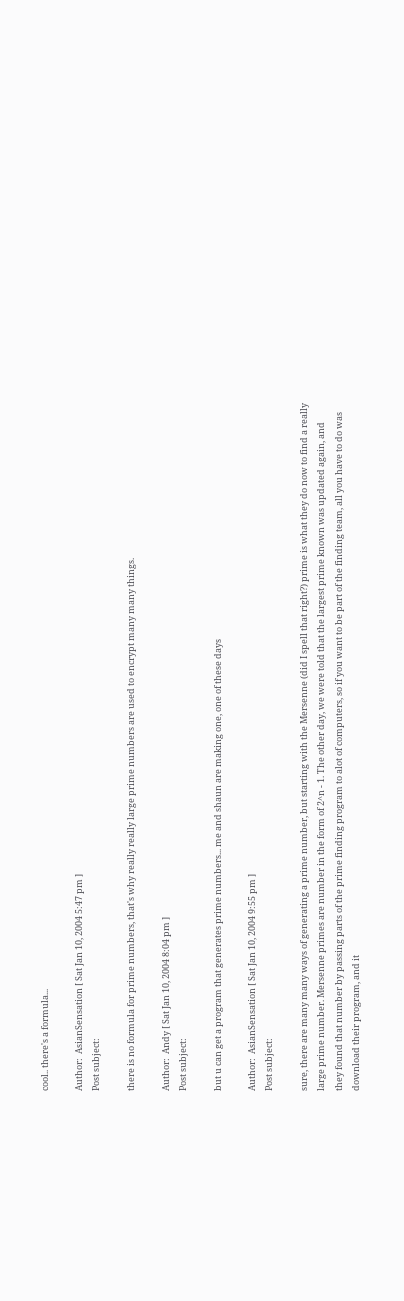cool.. there's a formula...

Author:  AsianSensation [ Sat Jan 10, 2004 5:47 pm ]
Post subject:

there is no formula for prime numbers, that's why really really large prime numbers are used to encrypt many many things.

Author:  Andy [ Sat Jan 10, 2004 8:04 pm ]
Post subject:

but u can get a program that generates prime numbers... me and shaun are making one, one of these days

Author:  AsianSensation [ Sat Jan 10, 2004 9:55 pm ]
Post subject:

sure, there are many many ways of generating a prime number, but starting with the Mersenne (did I spell that right?) prime is what they do now to find a really large prime number. Mersenne primes are number in the form of 2^n - 1. The other day, we were told that the largest prime known was updated again, and they found that number by passing parts of the prime finding program to alot of computers, so if you want to be part of the finding team, all you have to do was download their program, and it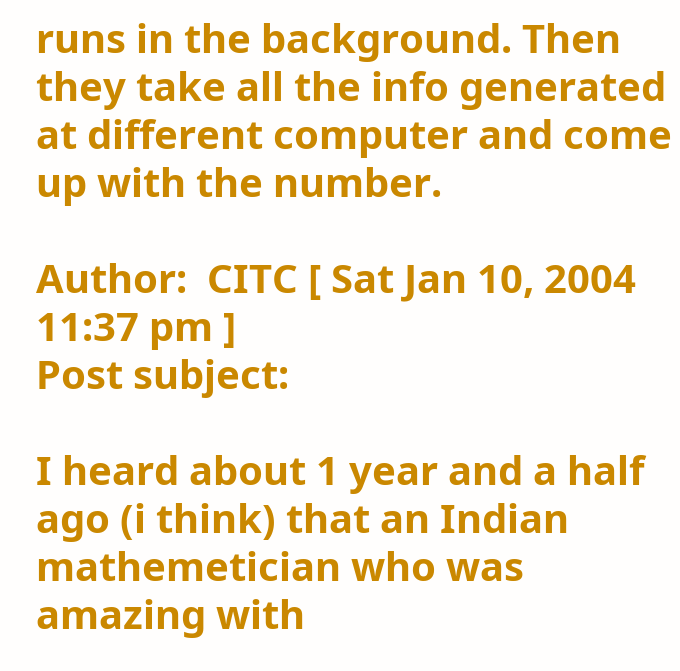runs in the background. Then they take all the info generated at different computer and come up with the number.

Author:  CITC [ Sat Jan 10, 2004 11:37 pm ]
Post subject:

I heard about 1 year and a half ago (i think) that an Indian mathemetician who was amazing with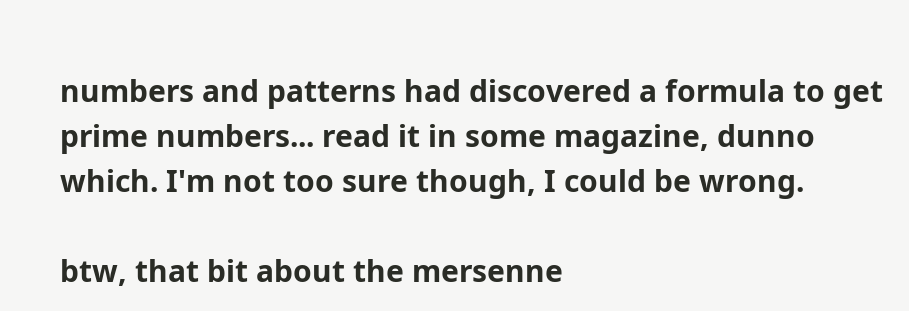numbers and patterns had discovered a formula to get prime numbers... read it in some magazine, dunno which. I'm not too sure though, I could be wrong.

btw, that bit about the mersenne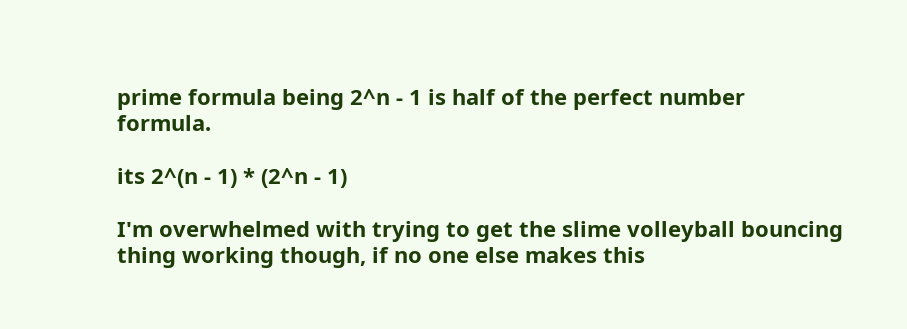prime formula being 2^n - 1 is half of the perfect number formula.

its 2^(n - 1) * (2^n - 1)

I'm overwhelmed with trying to get the slime volleyball bouncing thing working though, if no one else makes this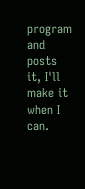program and posts it, I'll make it when I can.